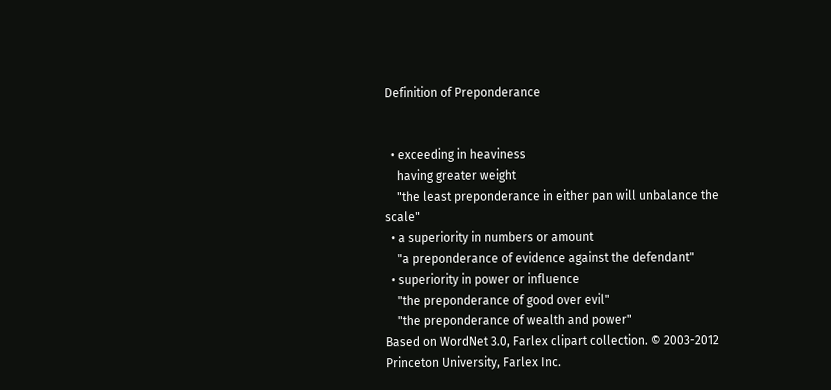Definition of Preponderance


  • exceeding in heaviness
    having greater weight
    "the least preponderance in either pan will unbalance the scale"
  • a superiority in numbers or amount
    "a preponderance of evidence against the defendant"
  • superiority in power or influence
    "the preponderance of good over evil"
    "the preponderance of wealth and power"
Based on WordNet 3.0, Farlex clipart collection. © 2003-2012 Princeton University, Farlex Inc.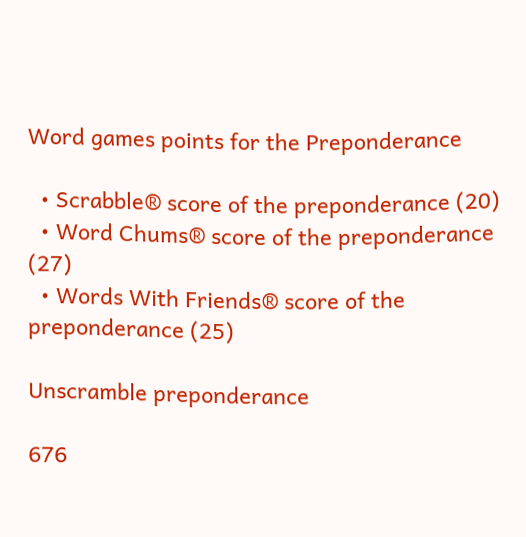Word games points for the Preponderance

  • Scrabble® score of the preponderance (20)
  • Word Chums® score of the preponderance (27)
  • Words With Friends® score of the preponderance (25)

Unscramble preponderance

676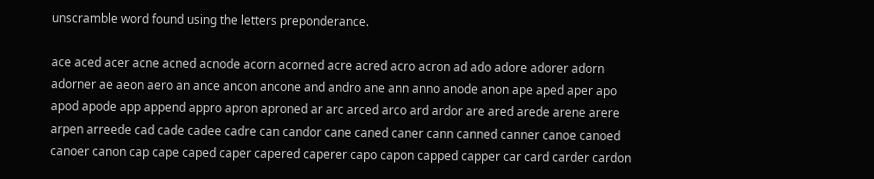unscramble word found using the letters preponderance.

ace aced acer acne acned acnode acorn acorned acre acred acro acron ad ado adore adorer adorn adorner ae aeon aero an ance ancon ancone and andro ane ann anno anode anon ape aped aper apo apod apode app append appro apron aproned ar arc arced arco ard ardor are ared arede arene arere arpen arreede cad cade cadee cadre can candor cane caned caner cann canned canner canoe canoed canoer canon cap cape caped caper capered caperer capo capon capped capper car card carder cardon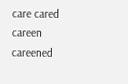care cared careen careened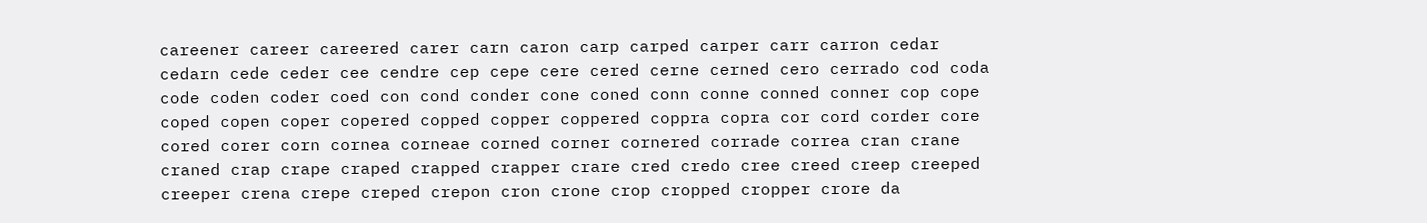careener career careered carer carn caron carp carped carper carr carron cedar cedarn cede ceder cee cendre cep cepe cere cered cerne cerned cero cerrado cod coda code coden coder coed con cond conder cone coned conn conne conned conner cop cope coped copen coper copered copped copper coppered coppra copra cor cord corder core cored corer corn cornea corneae corned corner cornered corrade correa cran crane craned crap crape craped crapped crapper crare cred credo cree creed creep creeped creeper crena crepe creped crepon cron crone crop cropped cropper crore da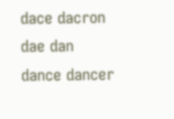dace dacron dae dan dance dancer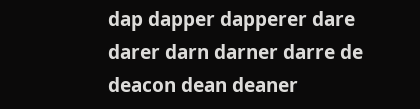dap dapper dapperer dare darer darn darner darre de deacon dean deaner